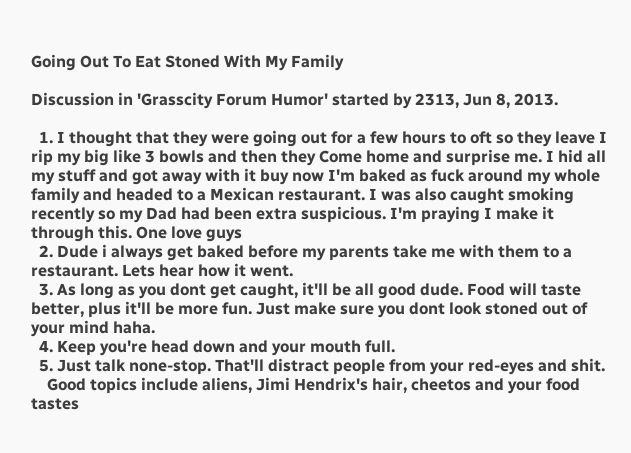Going Out To Eat Stoned With My Family

Discussion in 'Grasscity Forum Humor' started by 2313, Jun 8, 2013.

  1. I thought that they were going out for a few hours to oft so they leave I rip my big like 3 bowls and then they Come home and surprise me. I hid all my stuff and got away with it buy now I'm baked as fuck around my whole family and headed to a Mexican restaurant. I was also caught smoking recently so my Dad had been extra suspicious. I'm praying I make it through this. One love guys
  2. Dude i always get baked before my parents take me with them to a restaurant. Lets hear how it went.
  3. As long as you dont get caught, it'll be all good dude. Food will taste better, plus it'll be more fun. Just make sure you dont look stoned out of your mind haha.
  4. Keep you're head down and your mouth full.
  5. Just talk none-stop. That'll distract people from your red-eyes and shit.
    Good topics include aliens, Jimi Hendrix's hair, cheetos and your food tastes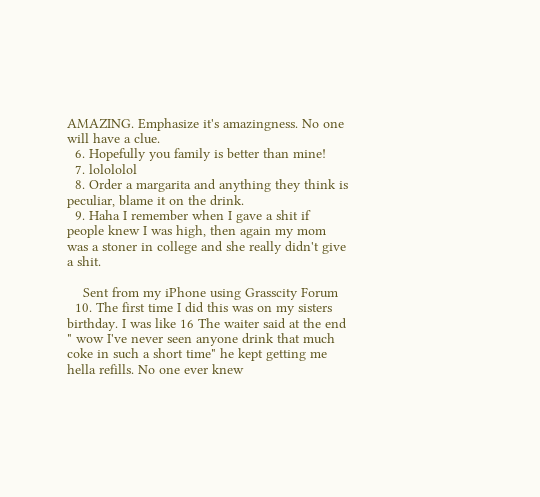AMAZING. Emphasize it's amazingness. No one will have a clue.
  6. Hopefully you family is better than mine!
  7. lolololol
  8. Order a margarita and anything they think is peculiar, blame it on the drink.
  9. Haha I remember when I gave a shit if people knew I was high, then again my mom was a stoner in college and she really didn't give a shit.

    Sent from my iPhone using Grasscity Forum
  10. The first time I did this was on my sisters birthday. I was like 16 The waiter said at the end " wow I've never seen anyone drink that much coke in such a short time" he kept getting me hella refills. No one ever knew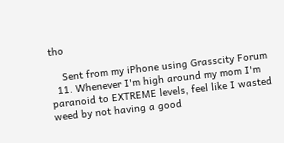tho

    Sent from my iPhone using Grasscity Forum
  11. Whenever I'm high around my mom I'm paranoid to EXTREME levels, feel like I wasted weed by not having a good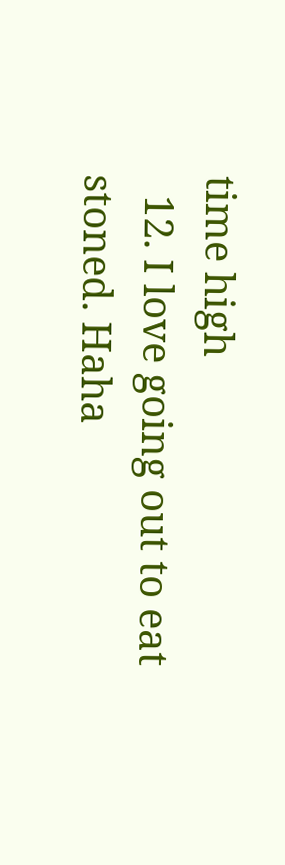time high
  12. I love going out to eat stoned. Haha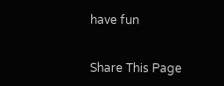have fun


Share This Page